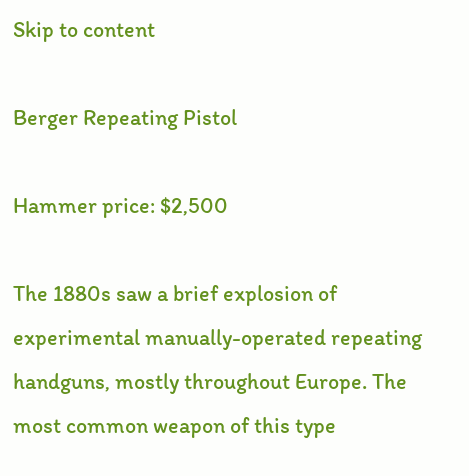Skip to content

Berger Repeating Pistol

Hammer price: $2,500

The 1880s saw a brief explosion of experimental manually-operated repeating handguns, mostly throughout Europe. The most common weapon of this type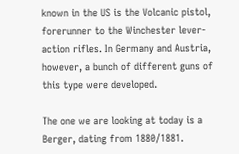known in the US is the Volcanic pistol, forerunner to the Winchester lever-action rifles. In Germany and Austria, however, a bunch of different guns of this type were developed.

The one we are looking at today is a Berger, dating from 1880/1881.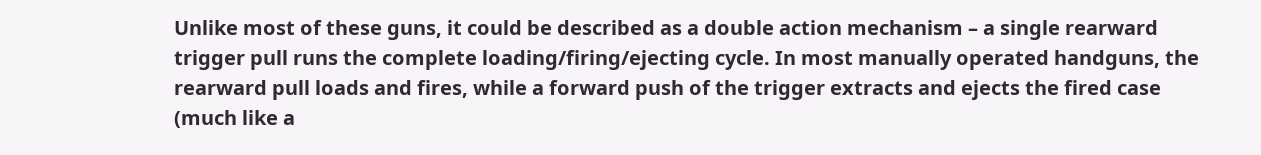Unlike most of these guns, it could be described as a double action mechanism – a single rearward trigger pull runs the complete loading/firing/ejecting cycle. In most manually operated handguns, the rearward pull loads and fires, while a forward push of the trigger extracts and ejects the fired case (much like a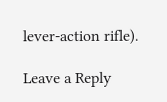lever-action rifle).

Leave a Reply